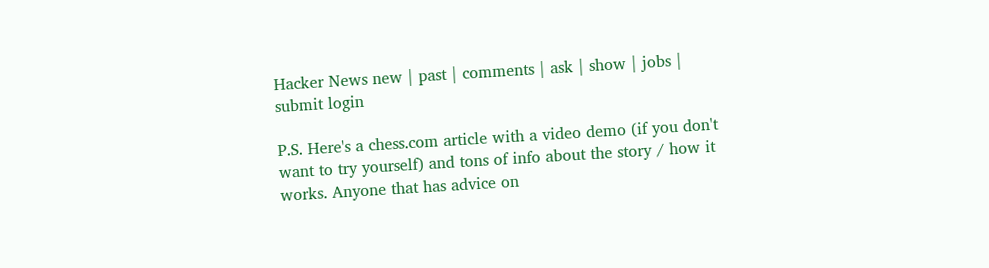Hacker News new | past | comments | ask | show | jobs | submit login

P.S. Here's a chess.com article with a video demo (if you don't want to try yourself) and tons of info about the story / how it works. Anyone that has advice on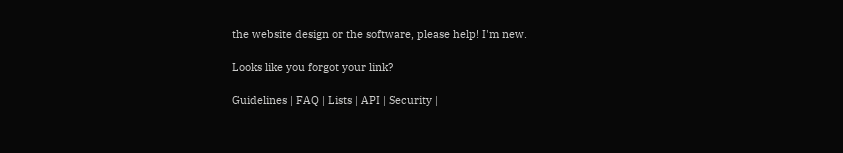the website design or the software, please help! I'm new.

Looks like you forgot your link?

Guidelines | FAQ | Lists | API | Security |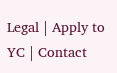Legal | Apply to YC | Contact